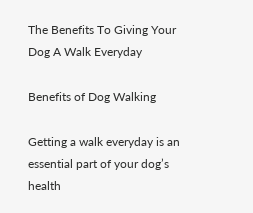The Benefits To Giving Your Dog A Walk Everyday

Benefits of Dog Walking

Getting a walk everyday is an essential part of your dog’s health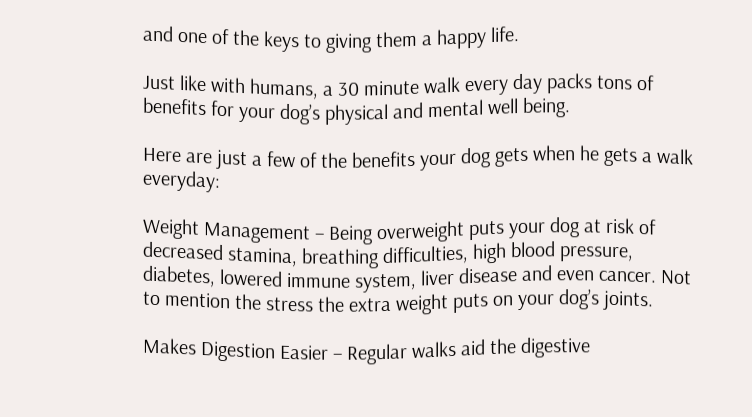and one of the keys to giving them a happy life.

Just like with humans, a 30 minute walk every day packs tons of benefits for your dog’s physical and mental well being.

Here are just a few of the benefits your dog gets when he gets a walk everyday:

Weight Management – Being overweight puts your dog at risk of decreased stamina, breathing difficulties, high blood pressure, diabetes, lowered immune system, liver disease and even cancer. Not to mention the stress the extra weight puts on your dog’s joints.

Makes Digestion Easier – Regular walks aid the digestive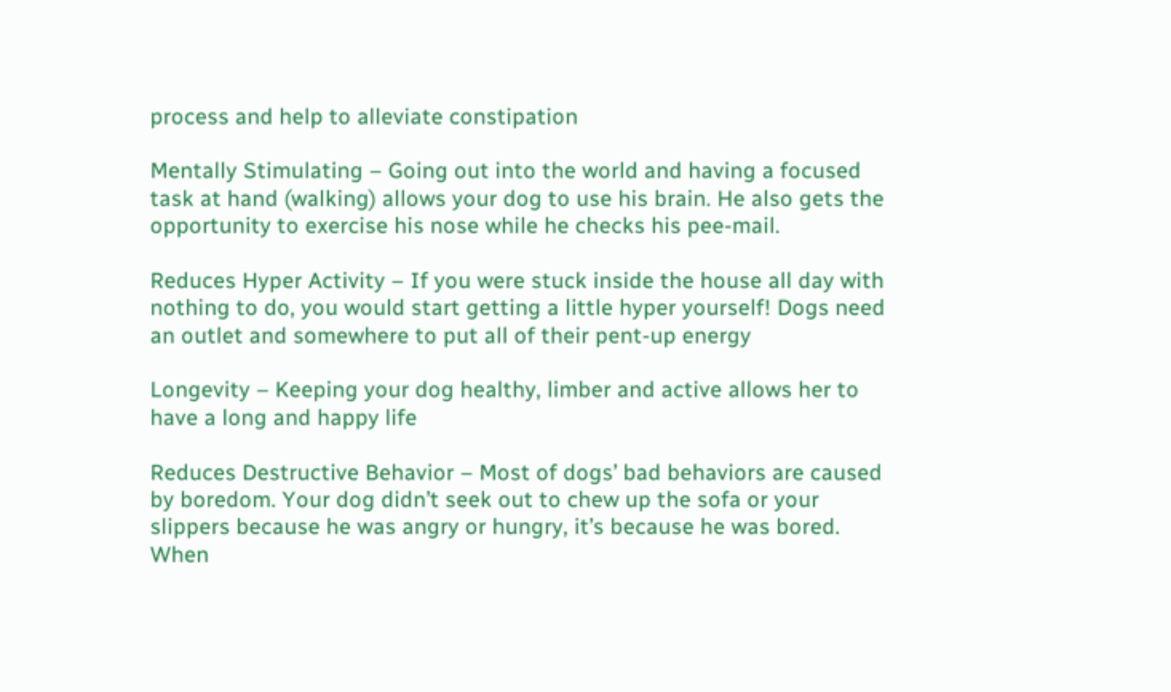process and help to alleviate constipation

Mentally Stimulating – Going out into the world and having a focused task at hand (walking) allows your dog to use his brain. He also gets the opportunity to exercise his nose while he checks his pee-mail.

Reduces Hyper Activity – If you were stuck inside the house all day with nothing to do, you would start getting a little hyper yourself! Dogs need an outlet and somewhere to put all of their pent-up energy

Longevity – Keeping your dog healthy, limber and active allows her to have a long and happy life

Reduces Destructive Behavior – Most of dogs’ bad behaviors are caused by boredom. Your dog didn’t seek out to chew up the sofa or your slippers because he was angry or hungry, it’s because he was bored. When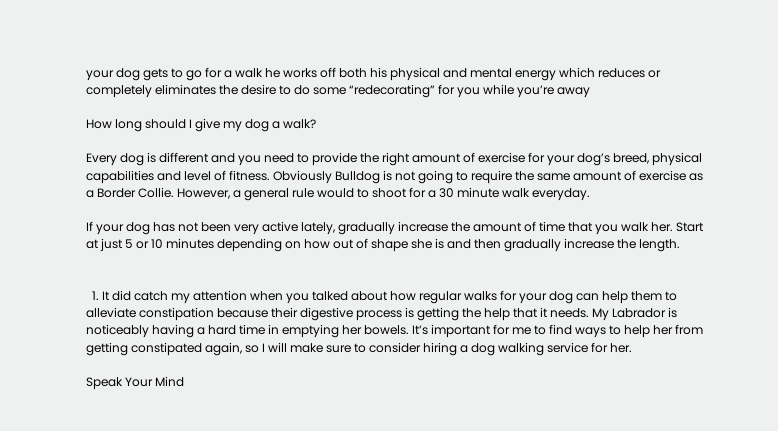your dog gets to go for a walk he works off both his physical and mental energy which reduces or completely eliminates the desire to do some “redecorating” for you while you’re away

How long should I give my dog a walk?

Every dog is different and you need to provide the right amount of exercise for your dog’s breed, physical capabilities and level of fitness. Obviously Bulldog is not going to require the same amount of exercise as a Border Collie. However, a general rule would to shoot for a 30 minute walk everyday.

If your dog has not been very active lately, gradually increase the amount of time that you walk her. Start at just 5 or 10 minutes depending on how out of shape she is and then gradually increase the length.


  1. It did catch my attention when you talked about how regular walks for your dog can help them to alleviate constipation because their digestive process is getting the help that it needs. My Labrador is noticeably having a hard time in emptying her bowels. It’s important for me to find ways to help her from getting constipated again, so I will make sure to consider hiring a dog walking service for her.

Speak Your Mind